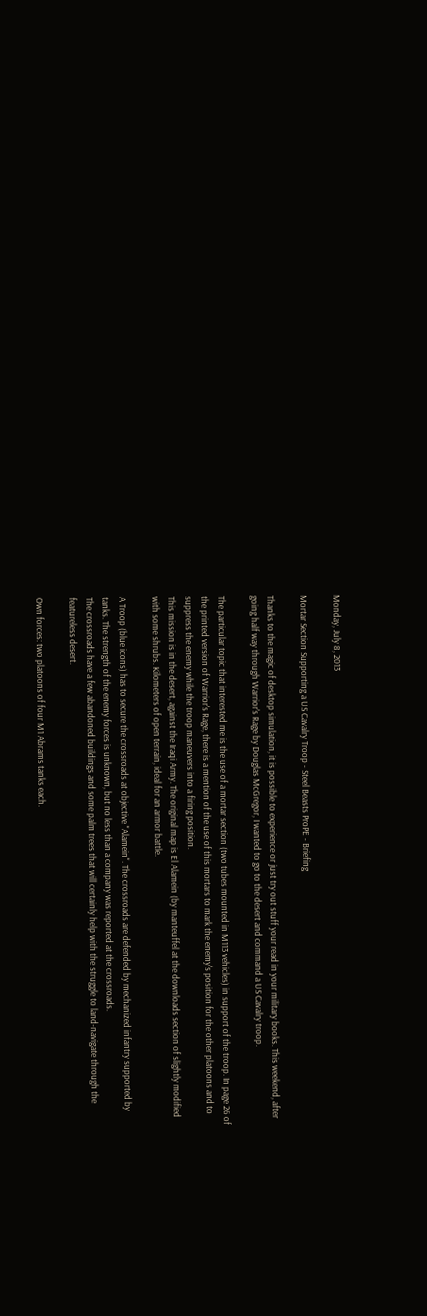Monday, July 8, 2013

Mortar Section Supporting a US Cavalry Troop - Steel Beasts ProPE - Briefing

Thanks to the magic of desktop simulation, it is possible to experience or just try out stuff your read in your military books. This weekend, after going half way through Warrior's Rage by Douglas McGregor, I wanted to go to the desert and command a US Cavalry troop.

The particular topic that interested me is the use of a mortar section (two tubes mounted in M113 vehicles) in support of the troop. In page 26 of the printed version of Warrior's Rage, there is a mention of the use of this mortars to mark the enemy's position for the other platoons and to suppress the enemy while the troop maneuvers into a firing position.
This mission is in the desert, against the Iraqi Army. The original map is El Alamein (by manteuffel at the downloads section of slightly modified with some shrubs. Kilometers of open terrain, ideal for an armor battle.

A Troop (blue icons) has to secure the crossroads at objective "Alamein". The crossroads are defended by mechanized infantry supported by tanks. The strength of the enemy forces is unknown, but no less than a company was reported at the crossroads.
The crossroads have a few abandoned buildings and some palm trees that will certainly help with the struggle to land-navigate through the featureless desert.

Own forces: two platoons of four M1 Abrams tanks each.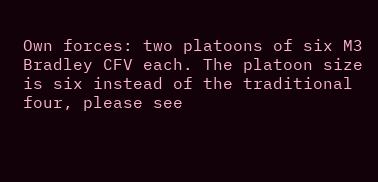Own forces: two platoons of six M3 Bradley CFV each. The platoon size is six instead of the traditional four, please see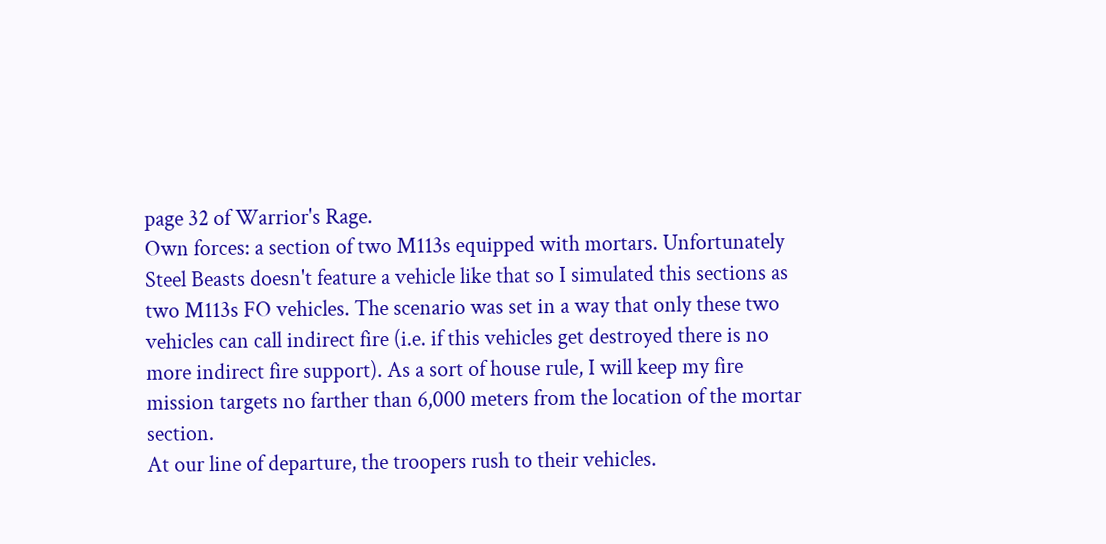page 32 of Warrior's Rage.
Own forces: a section of two M113s equipped with mortars. Unfortunately Steel Beasts doesn't feature a vehicle like that so I simulated this sections as two M113s FO vehicles. The scenario was set in a way that only these two vehicles can call indirect fire (i.e. if this vehicles get destroyed there is no more indirect fire support). As a sort of house rule, I will keep my fire mission targets no farther than 6,000 meters from the location of the mortar section.
At our line of departure, the troopers rush to their vehicles.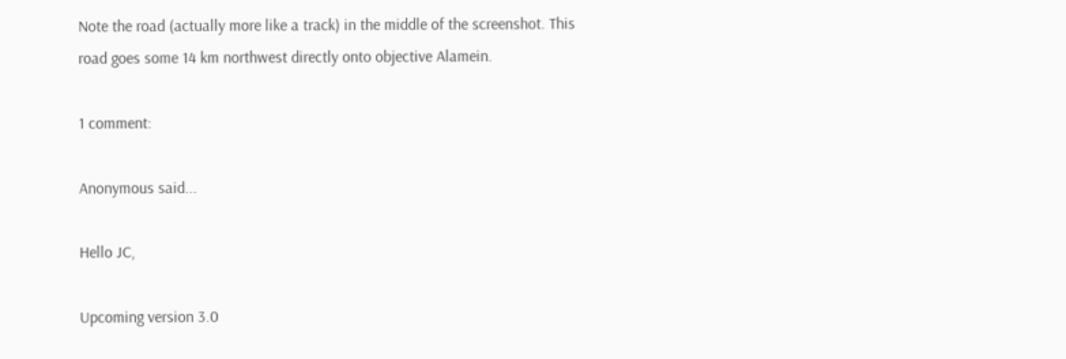Note the road (actually more like a track) in the middle of the screenshot. This road goes some 14 km northwest directly onto objective Alamein.

1 comment:

Anonymous said...

Hello JC,

Upcoming version 3.0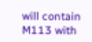will contain M113 with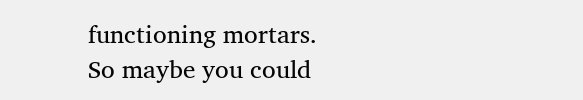functioning mortars.
So maybe you could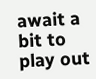await a bit to play out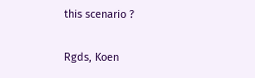this scenario ?

Rgds, Koen